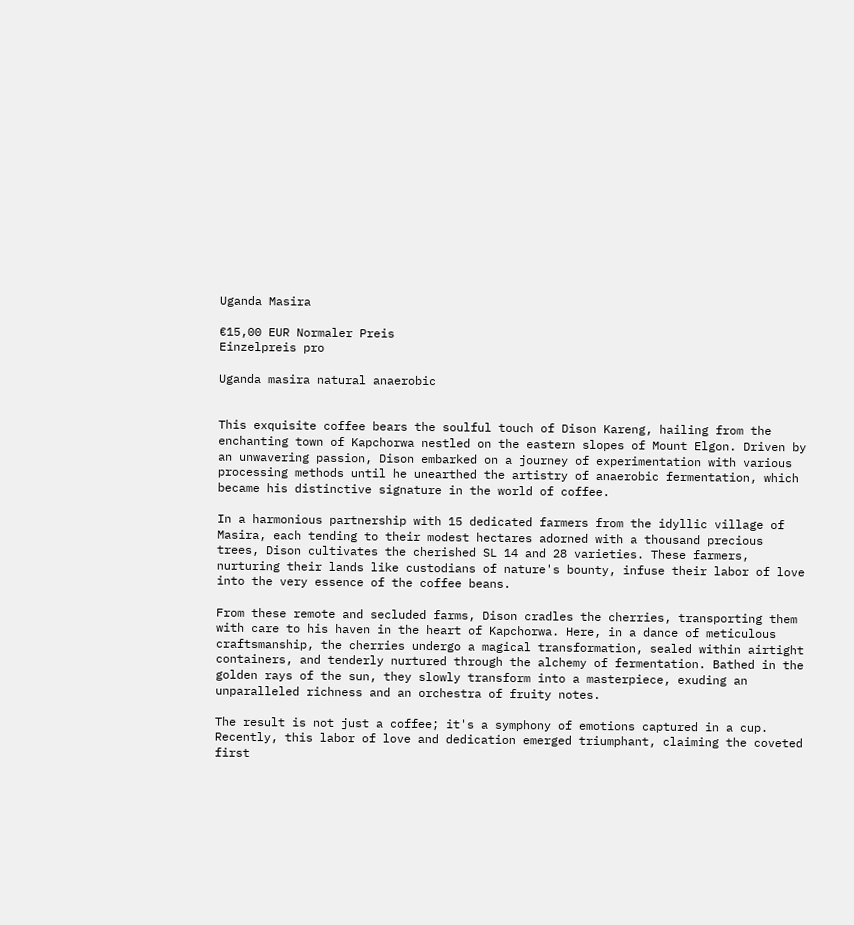Uganda Masira

€15,00 EUR Normaler Preis
Einzelpreis pro

Uganda masira natural anaerobic


This exquisite coffee bears the soulful touch of Dison Kareng, hailing from the enchanting town of Kapchorwa nestled on the eastern slopes of Mount Elgon. Driven by an unwavering passion, Dison embarked on a journey of experimentation with various processing methods until he unearthed the artistry of anaerobic fermentation, which became his distinctive signature in the world of coffee.

In a harmonious partnership with 15 dedicated farmers from the idyllic village of Masira, each tending to their modest hectares adorned with a thousand precious trees, Dison cultivates the cherished SL 14 and 28 varieties. These farmers, nurturing their lands like custodians of nature's bounty, infuse their labor of love into the very essence of the coffee beans.

From these remote and secluded farms, Dison cradles the cherries, transporting them with care to his haven in the heart of Kapchorwa. Here, in a dance of meticulous craftsmanship, the cherries undergo a magical transformation, sealed within airtight containers, and tenderly nurtured through the alchemy of fermentation. Bathed in the golden rays of the sun, they slowly transform into a masterpiece, exuding an unparalleled richness and an orchestra of fruity notes.

The result is not just a coffee; it's a symphony of emotions captured in a cup. Recently, this labor of love and dedication emerged triumphant, claiming the coveted first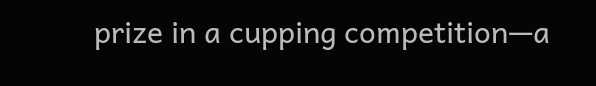prize in a cupping competition—a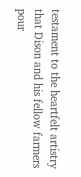testament to the heartfelt artistry that Dison and his fellow farmers pour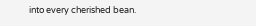into every cherished bean.